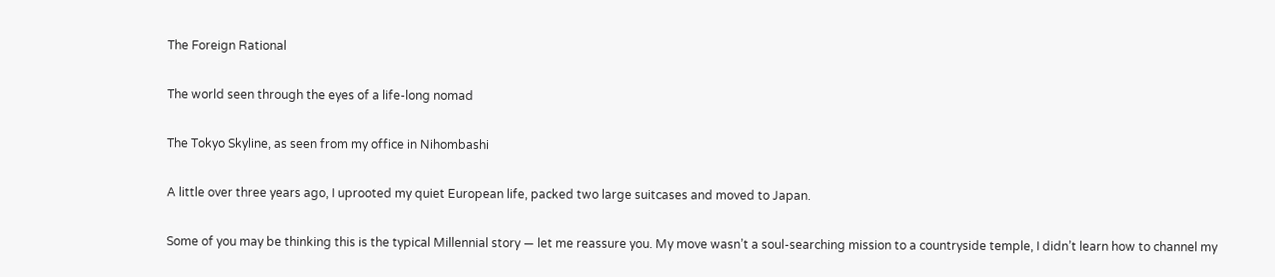The Foreign Rational

The world seen through the eyes of a life-long nomad

The Tokyo Skyline, as seen from my office in Nihombashi

A little over three years ago, I uprooted my quiet European life, packed two large suitcases and moved to Japan.

Some of you may be thinking this is the typical Millennial story — let me reassure you. My move wasn’t a soul-searching mission to a countryside temple, I didn’t learn how to channel my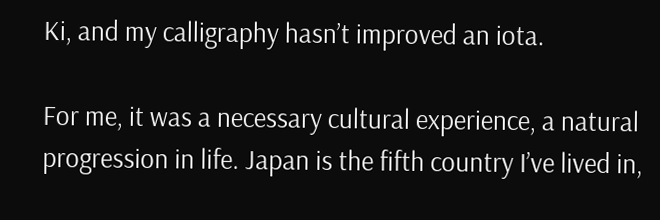Ki, and my calligraphy hasn’t improved an iota.

For me, it was a necessary cultural experience, a natural progression in life. Japan is the fifth country I’ve lived in,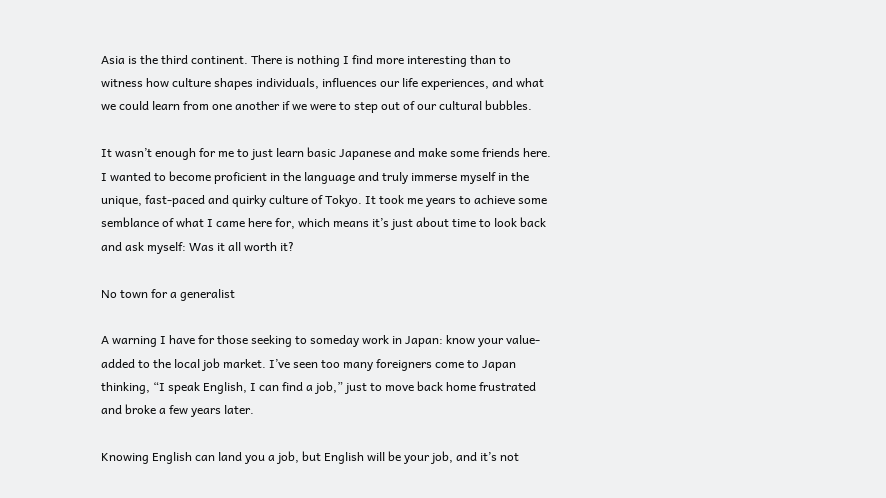Asia is the third continent. There is nothing I find more interesting than to witness how culture shapes individuals, influences our life experiences, and what we could learn from one another if we were to step out of our cultural bubbles.

It wasn’t enough for me to just learn basic Japanese and make some friends here. I wanted to become proficient in the language and truly immerse myself in the unique, fast-paced and quirky culture of Tokyo. It took me years to achieve some semblance of what I came here for, which means it’s just about time to look back and ask myself: Was it all worth it?

No town for a generalist

A warning I have for those seeking to someday work in Japan: know your value-added to the local job market. I’ve seen too many foreigners come to Japan thinking, “I speak English, I can find a job,” just to move back home frustrated and broke a few years later.

Knowing English can land you a job, but English will be your job, and it’s not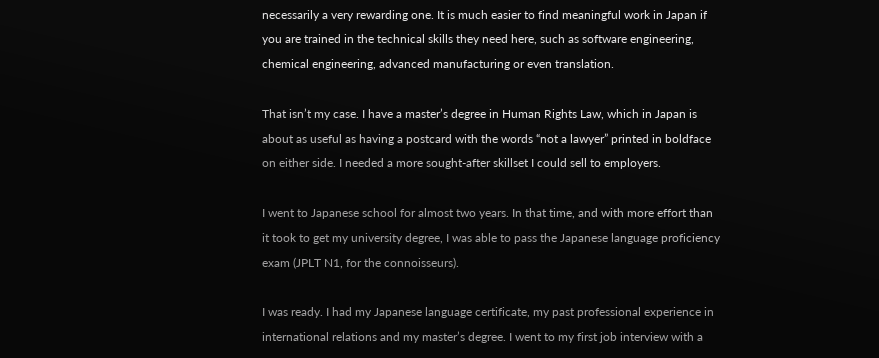necessarily a very rewarding one. It is much easier to find meaningful work in Japan if you are trained in the technical skills they need here, such as software engineering, chemical engineering, advanced manufacturing or even translation.

That isn’t my case. I have a master’s degree in Human Rights Law, which in Japan is about as useful as having a postcard with the words “not a lawyer” printed in boldface on either side. I needed a more sought-after skillset I could sell to employers.

I went to Japanese school for almost two years. In that time, and with more effort than it took to get my university degree, I was able to pass the Japanese language proficiency exam (JPLT N1, for the connoisseurs).

I was ready. I had my Japanese language certificate, my past professional experience in international relations and my master’s degree. I went to my first job interview with a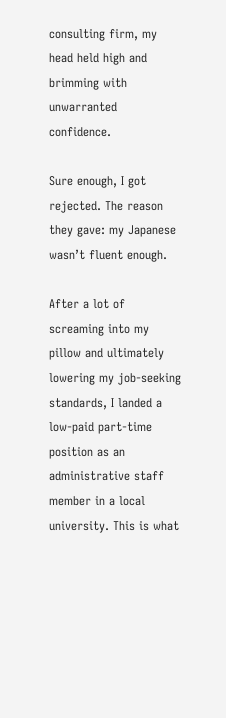consulting firm, my head held high and brimming with unwarranted confidence.

Sure enough, I got rejected. The reason they gave: my Japanese wasn’t fluent enough.

After a lot of screaming into my pillow and ultimately lowering my job-seeking standards, I landed a low-paid part-time position as an administrative staff member in a local university. This is what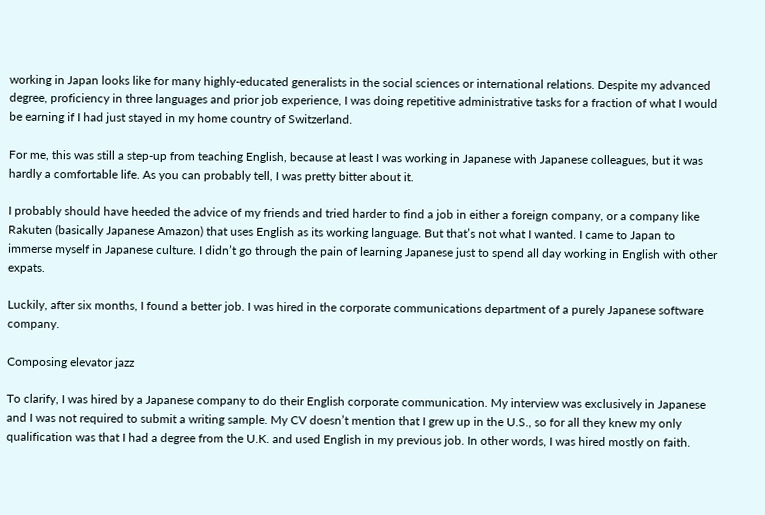working in Japan looks like for many highly-educated generalists in the social sciences or international relations. Despite my advanced degree, proficiency in three languages and prior job experience, I was doing repetitive administrative tasks for a fraction of what I would be earning if I had just stayed in my home country of Switzerland.

For me, this was still a step-up from teaching English, because at least I was working in Japanese with Japanese colleagues, but it was hardly a comfortable life. As you can probably tell, I was pretty bitter about it.

I probably should have heeded the advice of my friends and tried harder to find a job in either a foreign company, or a company like Rakuten (basically Japanese Amazon) that uses English as its working language. But that’s not what I wanted. I came to Japan to immerse myself in Japanese culture. I didn’t go through the pain of learning Japanese just to spend all day working in English with other expats.

Luckily, after six months, I found a better job. I was hired in the corporate communications department of a purely Japanese software company.

Composing elevator jazz

To clarify, I was hired by a Japanese company to do their English corporate communication. My interview was exclusively in Japanese and I was not required to submit a writing sample. My CV doesn’t mention that I grew up in the U.S., so for all they knew my only qualification was that I had a degree from the U.K. and used English in my previous job. In other words, I was hired mostly on faith.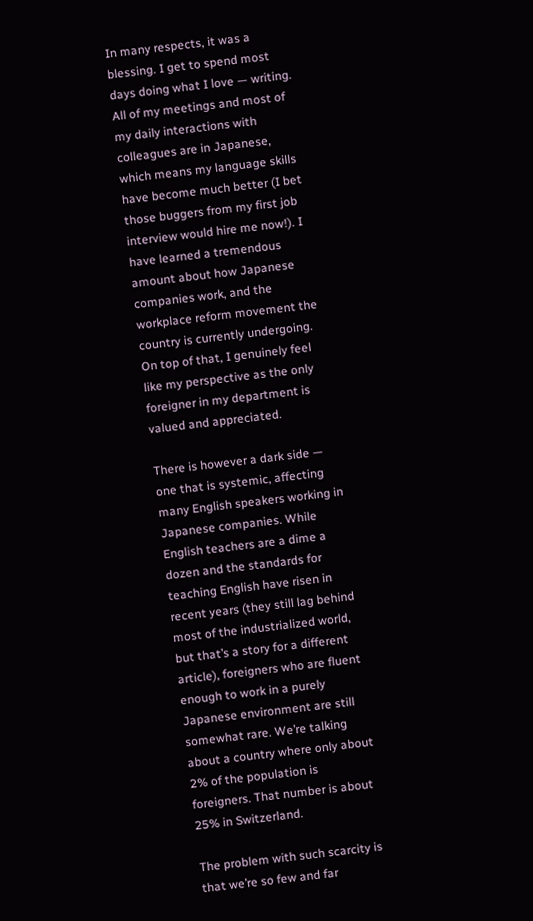In many respects, it was a blessing. I get to spend most days doing what I love — writing. All of my meetings and most of my daily interactions with colleagues are in Japanese, which means my language skills have become much better (I bet those buggers from my first job interview would hire me now!). I have learned a tremendous amount about how Japanese companies work, and the workplace reform movement the country is currently undergoing. On top of that, I genuinely feel like my perspective as the only foreigner in my department is valued and appreciated.

There is however a dark side — one that is systemic, affecting many English speakers working in Japanese companies. While English teachers are a dime a dozen and the standards for teaching English have risen in recent years (they still lag behind most of the industrialized world, but that’s a story for a different article), foreigners who are fluent enough to work in a purely Japanese environment are still somewhat rare. We’re talking about a country where only about 2% of the population is foreigners. That number is about 25% in Switzerland.

The problem with such scarcity is that we’re so few and far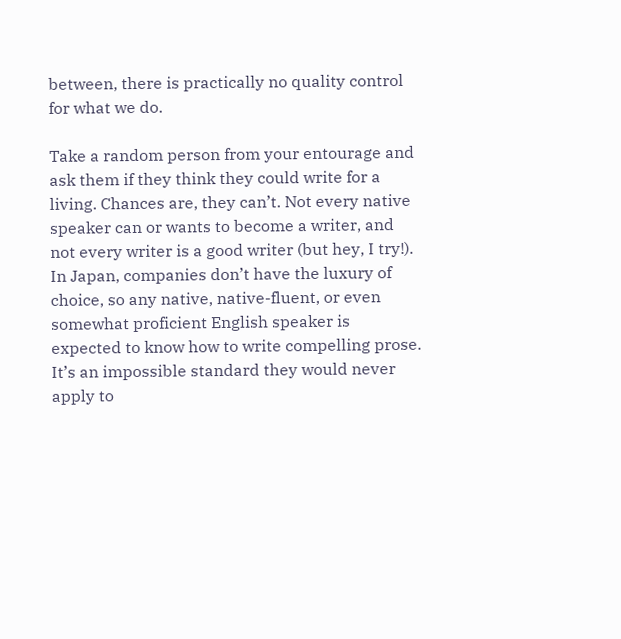between, there is practically no quality control for what we do.

Take a random person from your entourage and ask them if they think they could write for a living. Chances are, they can’t. Not every native speaker can or wants to become a writer, and not every writer is a good writer (but hey, I try!). In Japan, companies don’t have the luxury of choice, so any native, native-fluent, or even somewhat proficient English speaker is expected to know how to write compelling prose. It’s an impossible standard they would never apply to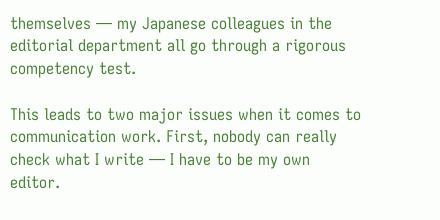themselves — my Japanese colleagues in the editorial department all go through a rigorous competency test.

This leads to two major issues when it comes to communication work. First, nobody can really check what I write — I have to be my own editor.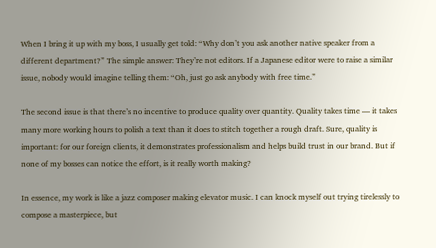When I bring it up with my boss, I usually get told: “Why don’t you ask another native speaker from a different department?” The simple answer: They’re not editors. If a Japanese editor were to raise a similar issue, nobody would imagine telling them: “Oh, just go ask anybody with free time.”

The second issue is that there’s no incentive to produce quality over quantity. Quality takes time — it takes many more working hours to polish a text than it does to stitch together a rough draft. Sure, quality is important: for our foreign clients, it demonstrates professionalism and helps build trust in our brand. But if none of my bosses can notice the effort, is it really worth making?

In essence, my work is like a jazz composer making elevator music. I can knock myself out trying tirelessly to compose a masterpiece, but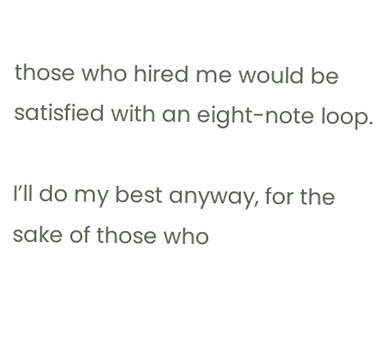those who hired me would be satisfied with an eight-note loop.

I’ll do my best anyway, for the sake of those who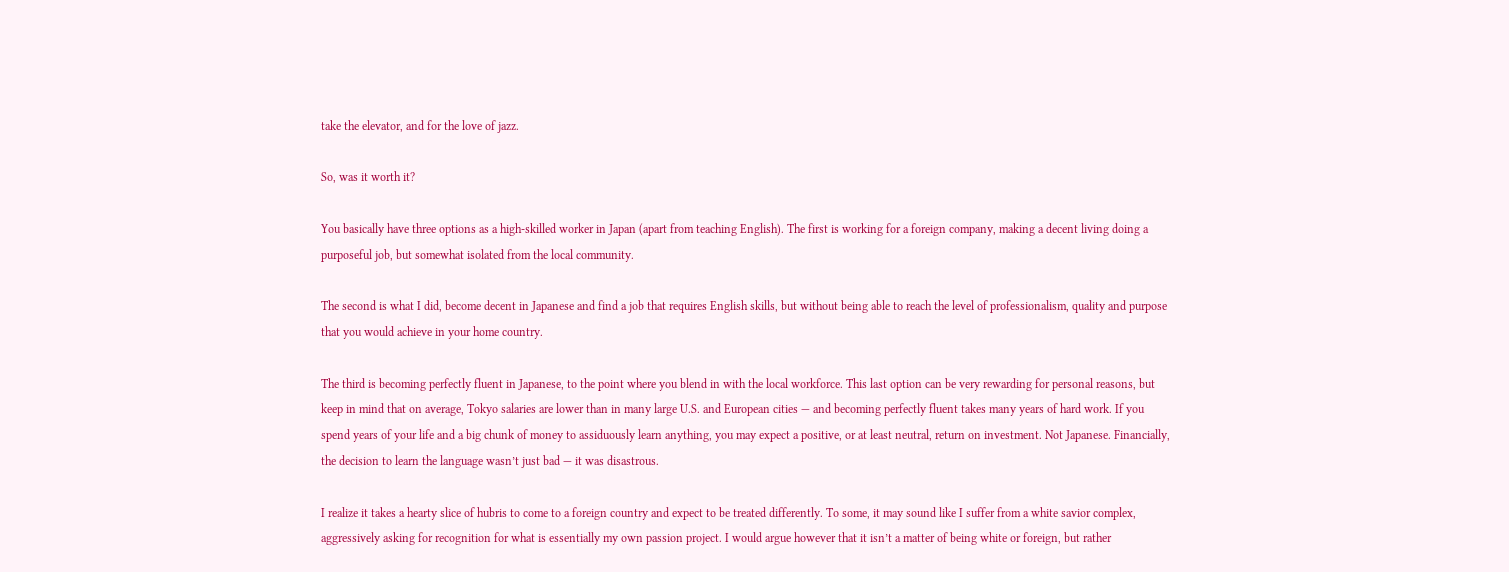take the elevator, and for the love of jazz.

So, was it worth it?

You basically have three options as a high-skilled worker in Japan (apart from teaching English). The first is working for a foreign company, making a decent living doing a purposeful job, but somewhat isolated from the local community.

The second is what I did, become decent in Japanese and find a job that requires English skills, but without being able to reach the level of professionalism, quality and purpose that you would achieve in your home country.

The third is becoming perfectly fluent in Japanese, to the point where you blend in with the local workforce. This last option can be very rewarding for personal reasons, but keep in mind that on average, Tokyo salaries are lower than in many large U.S. and European cities — and becoming perfectly fluent takes many years of hard work. If you spend years of your life and a big chunk of money to assiduously learn anything, you may expect a positive, or at least neutral, return on investment. Not Japanese. Financially, the decision to learn the language wasn’t just bad — it was disastrous.

I realize it takes a hearty slice of hubris to come to a foreign country and expect to be treated differently. To some, it may sound like I suffer from a white savior complex, aggressively asking for recognition for what is essentially my own passion project. I would argue however that it isn’t a matter of being white or foreign, but rather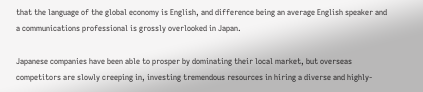that the language of the global economy is English, and difference being an average English speaker and a communications professional is grossly overlooked in Japan.

Japanese companies have been able to prosper by dominating their local market, but overseas competitors are slowly creeping in, investing tremendous resources in hiring a diverse and highly-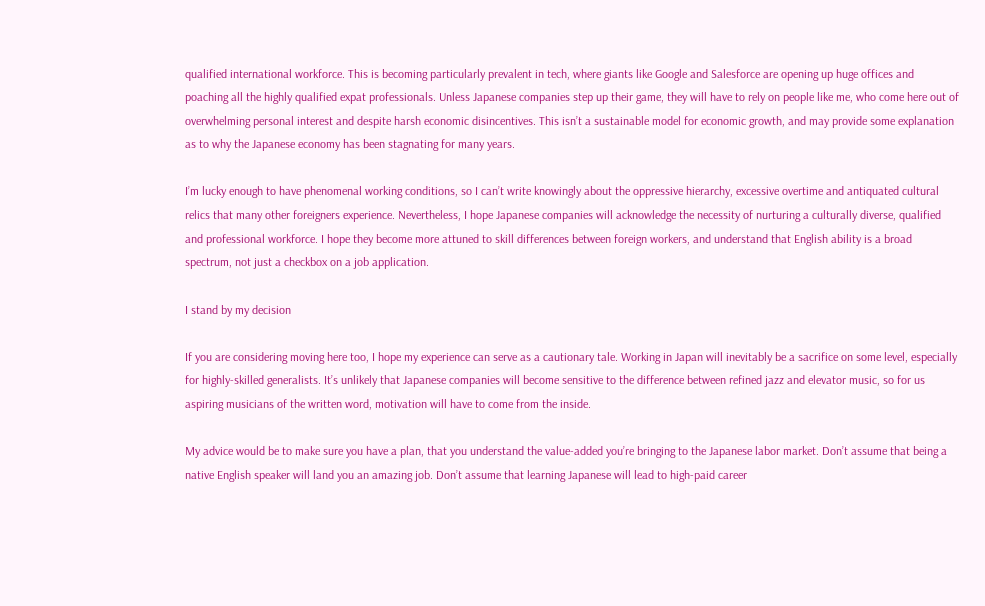qualified international workforce. This is becoming particularly prevalent in tech, where giants like Google and Salesforce are opening up huge offices and poaching all the highly qualified expat professionals. Unless Japanese companies step up their game, they will have to rely on people like me, who come here out of overwhelming personal interest and despite harsh economic disincentives. This isn’t a sustainable model for economic growth, and may provide some explanation as to why the Japanese economy has been stagnating for many years.

I’m lucky enough to have phenomenal working conditions, so I can’t write knowingly about the oppressive hierarchy, excessive overtime and antiquated cultural relics that many other foreigners experience. Nevertheless, I hope Japanese companies will acknowledge the necessity of nurturing a culturally diverse, qualified and professional workforce. I hope they become more attuned to skill differences between foreign workers, and understand that English ability is a broad spectrum, not just a checkbox on a job application.

I stand by my decision

If you are considering moving here too, I hope my experience can serve as a cautionary tale. Working in Japan will inevitably be a sacrifice on some level, especially for highly-skilled generalists. It’s unlikely that Japanese companies will become sensitive to the difference between refined jazz and elevator music, so for us aspiring musicians of the written word, motivation will have to come from the inside.

My advice would be to make sure you have a plan, that you understand the value-added you’re bringing to the Japanese labor market. Don’t assume that being a native English speaker will land you an amazing job. Don’t assume that learning Japanese will lead to high-paid career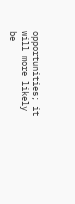opportunities; it will more likely be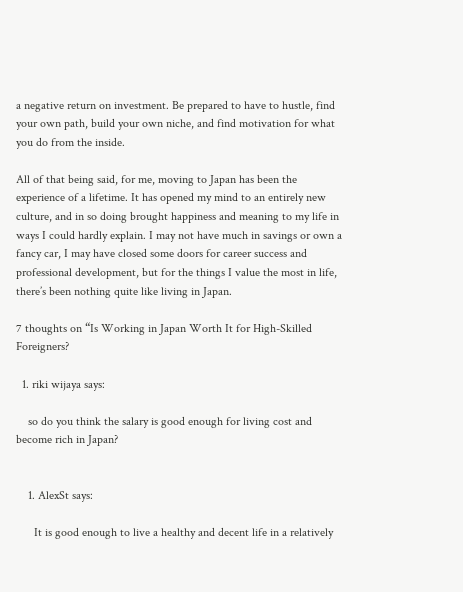a negative return on investment. Be prepared to have to hustle, find your own path, build your own niche, and find motivation for what you do from the inside.

All of that being said, for me, moving to Japan has been the experience of a lifetime. It has opened my mind to an entirely new culture, and in so doing brought happiness and meaning to my life in ways I could hardly explain. I may not have much in savings or own a fancy car, I may have closed some doors for career success and professional development, but for the things I value the most in life, there’s been nothing quite like living in Japan.

7 thoughts on “Is Working in Japan Worth It for High-Skilled Foreigners?

  1. riki wijaya says:

    so do you think the salary is good enough for living cost and become rich in Japan?


    1. AlexSt says:

      It is good enough to live a healthy and decent life in a relatively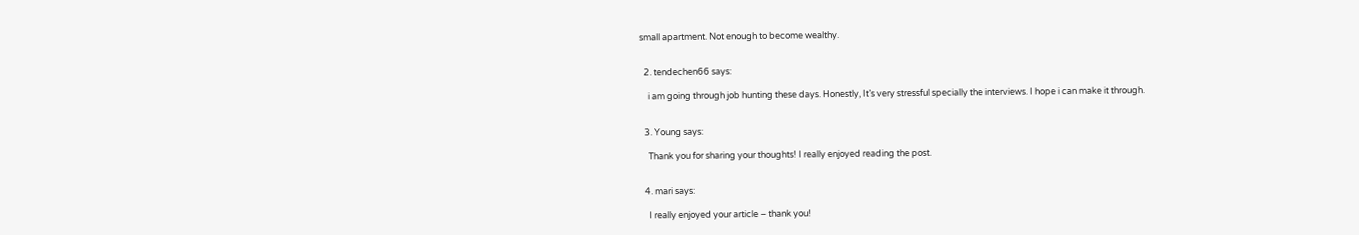small apartment. Not enough to become wealthy.


  2. tendechen66 says:

    i am going through job hunting these days. Honestly, It’s very stressful specially the interviews. I hope i can make it through.


  3. Young says:

    Thank you for sharing your thoughts! I really enjoyed reading the post.


  4. mari says:

    I really enjoyed your article – thank you!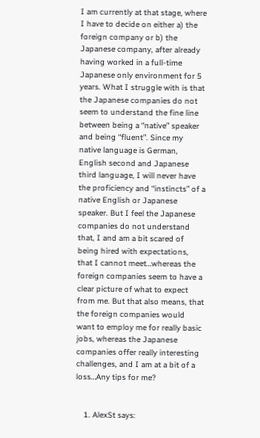I am currently at that stage, where I have to decide on either a) the foreign company or b) the Japanese company, after already having worked in a full-time Japanese only environment for 5 years. What I struggle with is that the Japanese companies do not seem to understand the fine line between being a “native” speaker and being “fluent”. Since my native language is German, English second and Japanese third language, I will never have the proficiency and “instincts” of a native English or Japanese speaker. But I feel the Japanese companies do not understand that, I and am a bit scared of being hired with expectations, that I cannot meet…whereas the foreign companies seem to have a clear picture of what to expect from me. But that also means, that the foreign companies would want to employ me for really basic jobs, whereas the Japanese companies offer really interesting challenges, and I am at a bit of a loss…Any tips for me?


    1. AlexSt says: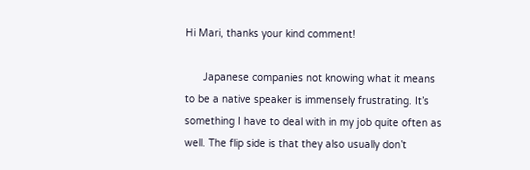Hi Mari, thanks your kind comment!

      Japanese companies not knowing what it means to be a native speaker is immensely frustrating. It’s something I have to deal with in my job quite often as well. The flip side is that they also usually don’t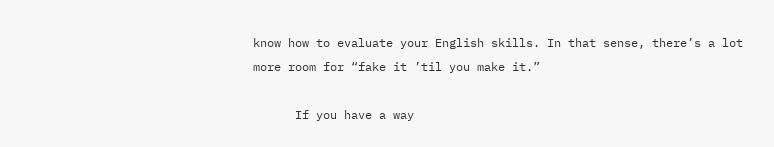know how to evaluate your English skills. In that sense, there’s a lot more room for “fake it ’til you make it.”

      If you have a way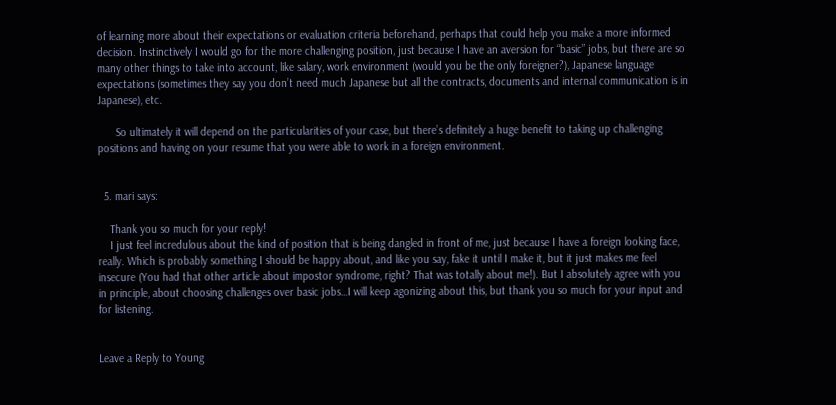of learning more about their expectations or evaluation criteria beforehand, perhaps that could help you make a more informed decision. Instinctively I would go for the more challenging position, just because I have an aversion for “basic” jobs, but there are so many other things to take into account, like salary, work environment (would you be the only foreigner?), Japanese language expectations (sometimes they say you don’t need much Japanese but all the contracts, documents and internal communication is in Japanese), etc.

      So ultimately it will depend on the particularities of your case, but there’s definitely a huge benefit to taking up challenging positions and having on your resume that you were able to work in a foreign environment.


  5. mari says:

    Thank you so much for your reply!
    I just feel incredulous about the kind of position that is being dangled in front of me, just because I have a foreign looking face, really. Which is probably something I should be happy about, and like you say, fake it until I make it, but it just makes me feel insecure (You had that other article about impostor syndrome, right? That was totally about me!). But I absolutely agree with you in principle, about choosing challenges over basic jobs…I will keep agonizing about this, but thank you so much for your input and for listening.


Leave a Reply to Young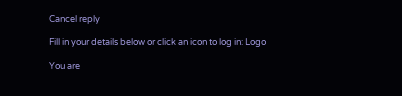Cancel reply

Fill in your details below or click an icon to log in: Logo

You are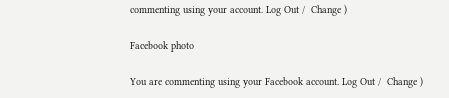commenting using your account. Log Out /  Change )

Facebook photo

You are commenting using your Facebook account. Log Out /  Change )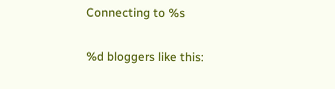Connecting to %s

%d bloggers like this: